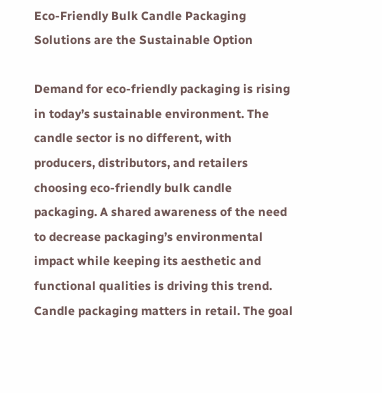Eco-Friendly Bulk Candle Packaging Solutions are the Sustainable Option

Demand for eco-friendly packaging is rising in today’s sustainable environment. The candle sector is no different, with producers, distributors, and retailers choosing eco-friendly bulk candle packaging. A shared awareness of the need to decrease packaging’s environmental impact while keeping its aesthetic and functional qualities is driving this trend. Candle packaging matters in retail. The goal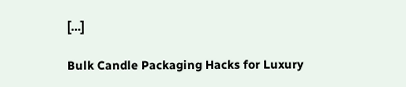[…]

Bulk Candle Packaging Hacks for Luxury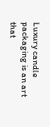Luxury candle packaging is an art that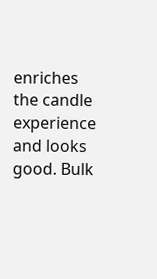enriches the candle experience and looks good. Bulk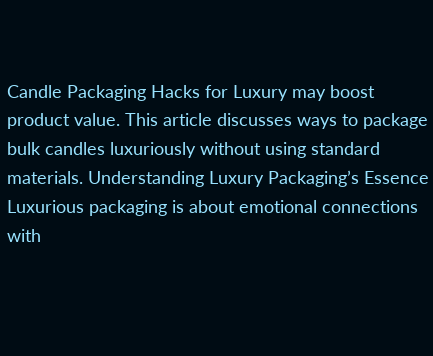Candle Packaging Hacks for Luxury may boost product value. This article discusses ways to package bulk candles luxuriously without using standard materials. Understanding Luxury Packaging’s Essence Luxurious packaging is about emotional connections with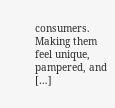consumers. Making them feel unique, pampered, and […]